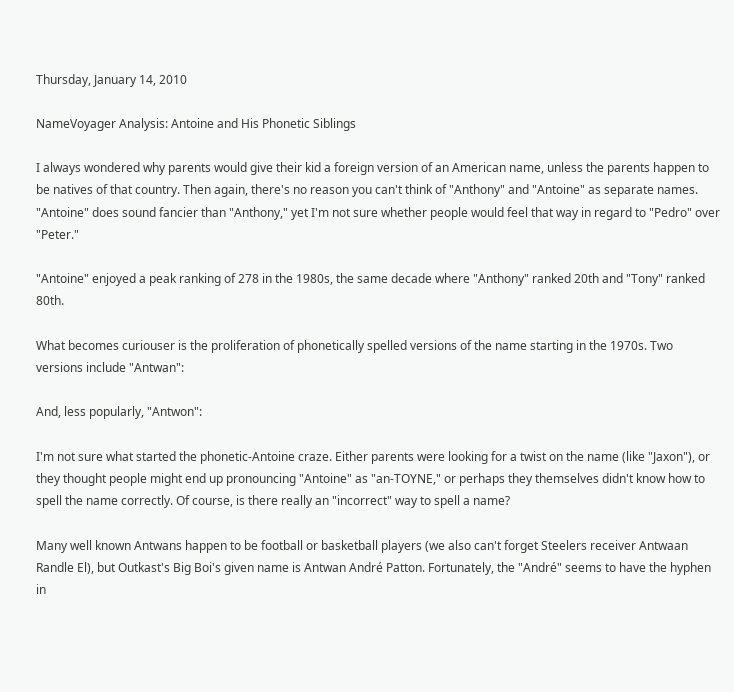Thursday, January 14, 2010

NameVoyager Analysis: Antoine and His Phonetic Siblings

I always wondered why parents would give their kid a foreign version of an American name, unless the parents happen to be natives of that country. Then again, there's no reason you can't think of "Anthony" and "Antoine" as separate names. "Antoine" does sound fancier than "Anthony," yet I'm not sure whether people would feel that way in regard to "Pedro" over "Peter."

"Antoine" enjoyed a peak ranking of 278 in the 1980s, the same decade where "Anthony" ranked 20th and "Tony" ranked 80th.

What becomes curiouser is the proliferation of phonetically spelled versions of the name starting in the 1970s. Two versions include "Antwan":

And, less popularly, "Antwon":

I'm not sure what started the phonetic-Antoine craze. Either parents were looking for a twist on the name (like "Jaxon"), or they thought people might end up pronouncing "Antoine" as "an-TOYNE," or perhaps they themselves didn't know how to spell the name correctly. Of course, is there really an "incorrect" way to spell a name?

Many well known Antwans happen to be football or basketball players (we also can't forget Steelers receiver Antwaan Randle El), but Outkast's Big Boi's given name is Antwan André Patton. Fortunately, the "André" seems to have the hyphen in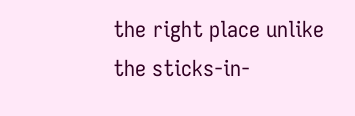the right place unlike the sticks-in-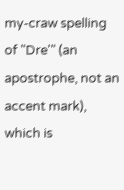my-craw spelling of "Dre'" (an apostrophe, not an accent mark), which is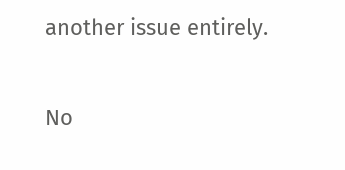another issue entirely.

No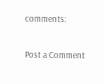comments:

Post a Comment